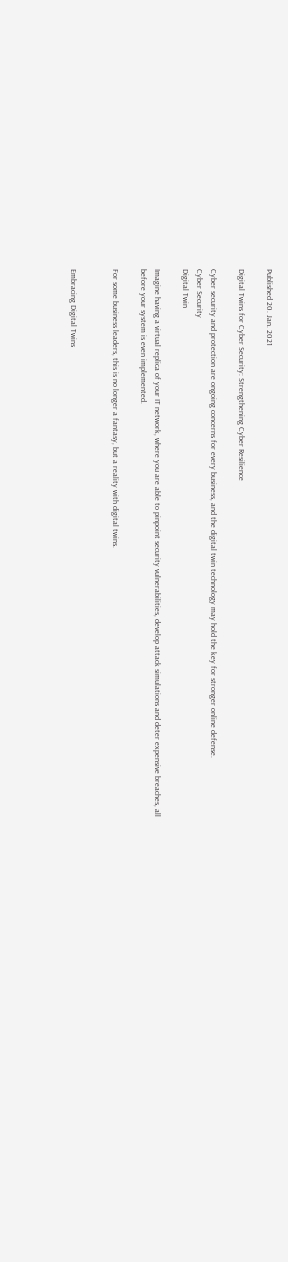Published 20. Jan. 2021

Digital Twins for Cyber Security: Strengthening Cyber Resilience

Cyber security and protection are ongoing concerns for every business, and the digital twin technology may hold the key for stronger online defense.
Cyber Security
Digital Twin

Imagine having a virtual replica of your IT network, where you are able to pinpoint security vulnerabilities, develop attack simulations and deter expensive breaches, all before your system is even implemented.

For some business leaders, this is no longer a fantasy, but a reality with digital twins.


Embracing Digital Twins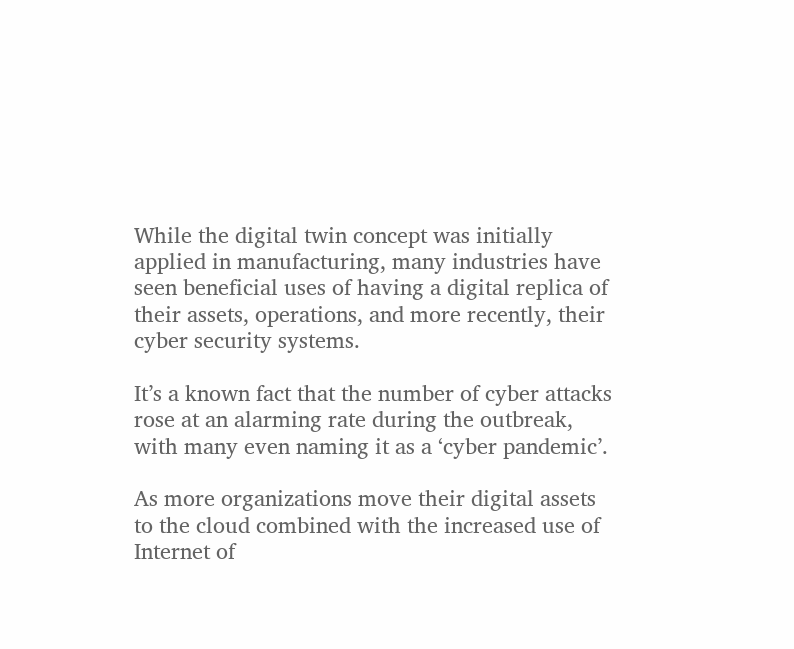While the digital twin concept was initially applied in manufacturing, many industries have seen beneficial uses of having a digital replica of their assets, operations, and more recently, their cyber security systems.

It’s a known fact that the number of cyber attacks rose at an alarming rate during the outbreak, with many even naming it as a ‘cyber pandemic’.

As more organizations move their digital assets to the cloud combined with the increased use of Internet of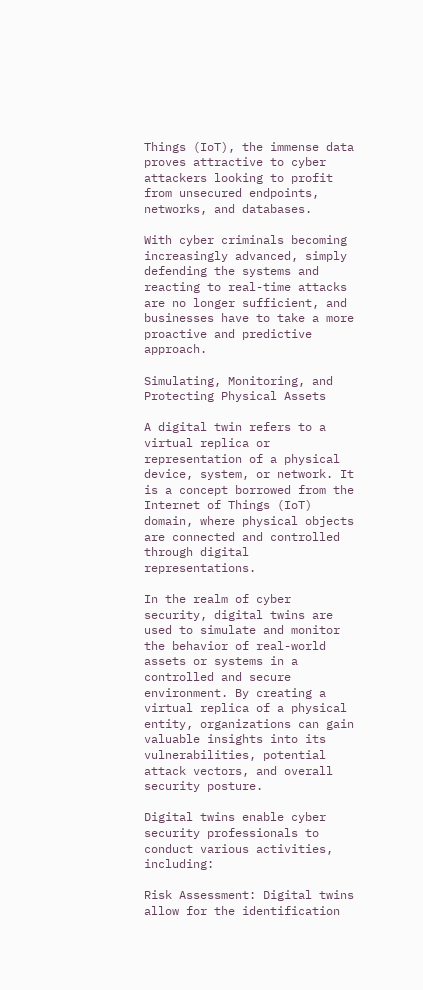Things (IoT), the immense data proves attractive to cyber attackers looking to profit from unsecured endpoints, networks, and databases.

With cyber criminals becoming increasingly advanced, simply defending the systems and reacting to real-time attacks are no longer sufficient, and businesses have to take a more proactive and predictive approach.

Simulating, Monitoring, and Protecting Physical Assets

A digital twin refers to a virtual replica or representation of a physical device, system, or network. It is a concept borrowed from the Internet of Things (IoT) domain, where physical objects are connected and controlled through digital representations.

In the realm of cyber security, digital twins are used to simulate and monitor the behavior of real-world assets or systems in a controlled and secure environment. By creating a virtual replica of a physical entity, organizations can gain valuable insights into its vulnerabilities, potential attack vectors, and overall security posture.

Digital twins enable cyber security professionals to conduct various activities, including:

Risk Assessment: Digital twins allow for the identification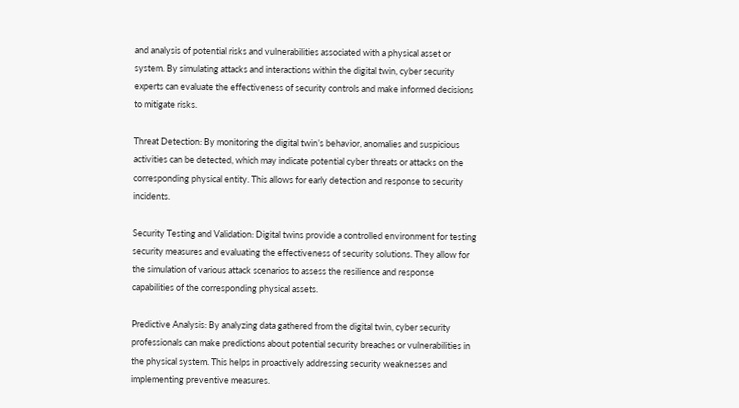and analysis of potential risks and vulnerabilities associated with a physical asset or system. By simulating attacks and interactions within the digital twin, cyber security experts can evaluate the effectiveness of security controls and make informed decisions to mitigate risks.

Threat Detection: By monitoring the digital twin’s behavior, anomalies and suspicious activities can be detected, which may indicate potential cyber threats or attacks on the corresponding physical entity. This allows for early detection and response to security incidents.

Security Testing and Validation: Digital twins provide a controlled environment for testing security measures and evaluating the effectiveness of security solutions. They allow for the simulation of various attack scenarios to assess the resilience and response capabilities of the corresponding physical assets.

Predictive Analysis: By analyzing data gathered from the digital twin, cyber security professionals can make predictions about potential security breaches or vulnerabilities in the physical system. This helps in proactively addressing security weaknesses and implementing preventive measures.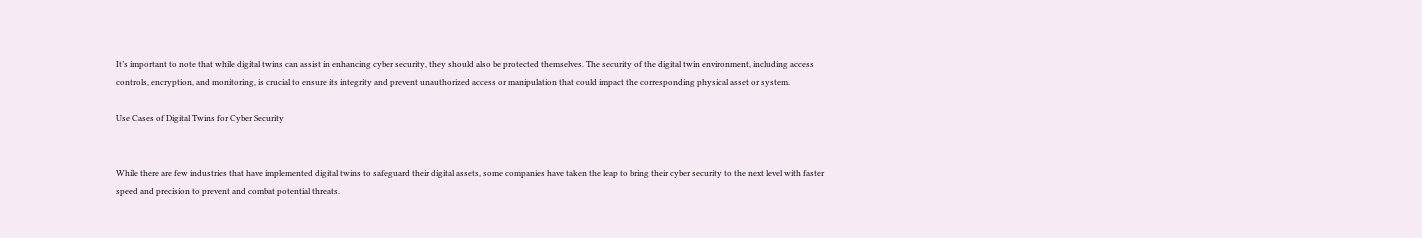It’s important to note that while digital twins can assist in enhancing cyber security, they should also be protected themselves. The security of the digital twin environment, including access controls, encryption, and monitoring, is crucial to ensure its integrity and prevent unauthorized access or manipulation that could impact the corresponding physical asset or system.

Use Cases of Digital Twins for Cyber Security


While there are few industries that have implemented digital twins to safeguard their digital assets, some companies have taken the leap to bring their cyber security to the next level with faster speed and precision to prevent and combat potential threats.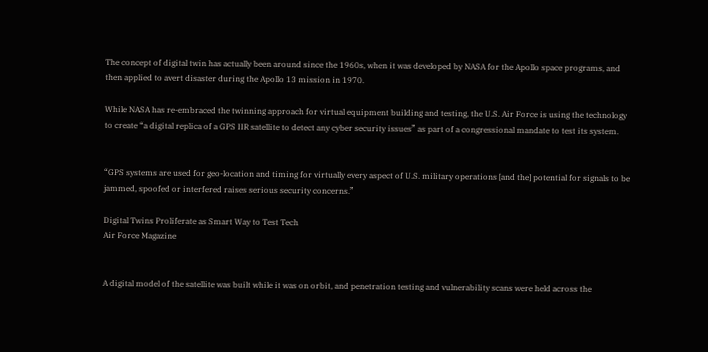The concept of digital twin has actually been around since the 1960s, when it was developed by NASA for the Apollo space programs, and then applied to avert disaster during the Apollo 13 mission in 1970.

While NASA has re-embraced the twinning approach for virtual equipment building and testing, the U.S. Air Force is using the technology to create “a digital replica of a GPS IIR satellite to detect any cyber security issues” as part of a congressional mandate to test its system.


“GPS systems are used for geo-location and timing for virtually every aspect of U.S. military operations [and the] potential for signals to be jammed, spoofed or interfered raises serious security concerns.”

Digital Twins Proliferate as Smart Way to Test Tech
Air Force Magazine


A digital model of the satellite was built while it was on orbit, and penetration testing and vulnerability scans were held across the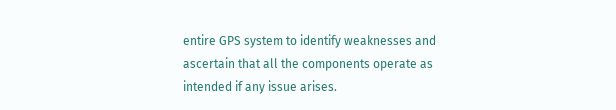entire GPS system to identify weaknesses and ascertain that all the components operate as intended if any issue arises.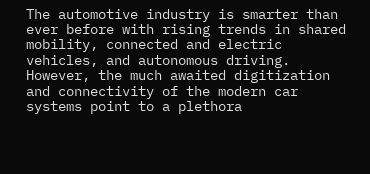The automotive industry is smarter than ever before with rising trends in shared mobility, connected and electric vehicles, and autonomous driving. However, the much awaited digitization and connectivity of the modern car systems point to a plethora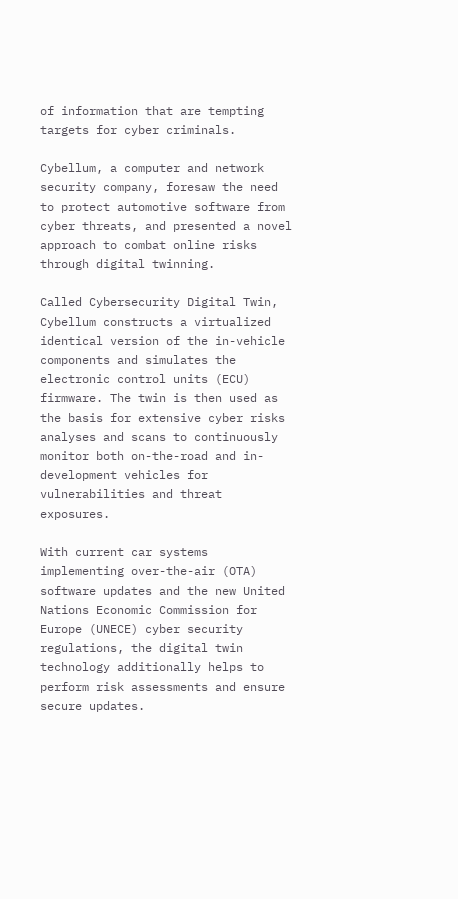of information that are tempting targets for cyber criminals.

Cybellum, a computer and network security company, foresaw the need to protect automotive software from cyber threats, and presented a novel approach to combat online risks through digital twinning.

Called Cybersecurity Digital Twin, Cybellum constructs a virtualized identical version of the in-vehicle components and simulates the electronic control units (ECU) firmware. The twin is then used as the basis for extensive cyber risks analyses and scans to continuously monitor both on-the-road and in-development vehicles for vulnerabilities and threat exposures.

With current car systems implementing over-the-air (OTA) software updates and the new United Nations Economic Commission for Europe (UNECE) cyber security regulations, the digital twin technology additionally helps to perform risk assessments and ensure secure updates.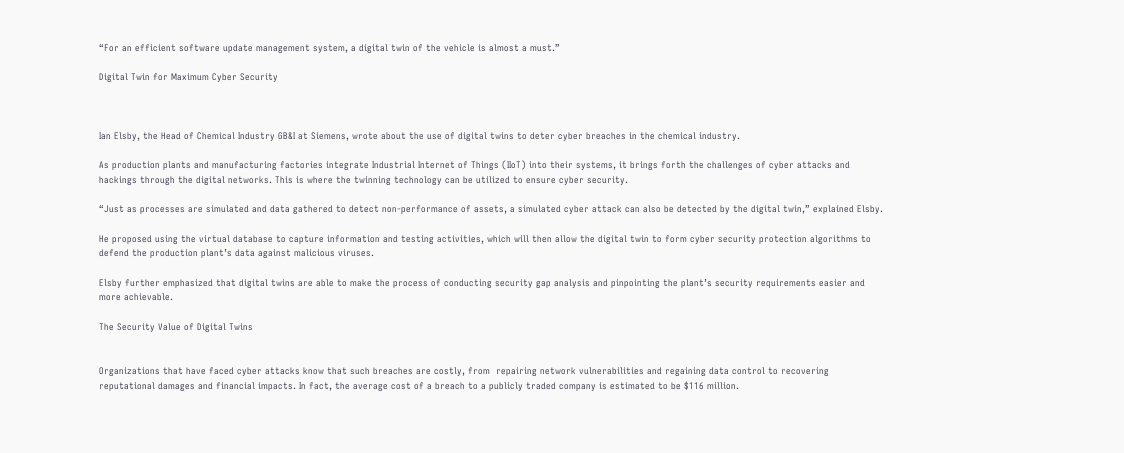“For an efficient software update management system, a digital twin of the vehicle is almost a must.”

Digital Twin for Maximum Cyber Security



Ian Elsby, the Head of Chemical Industry GB&I at Siemens, wrote about the use of digital twins to deter cyber breaches in the chemical industry.

As production plants and manufacturing factories integrate Industrial Internet of Things (IIoT) into their systems, it brings forth the challenges of cyber attacks and hackings through the digital networks. This is where the twinning technology can be utilized to ensure cyber security.

“Just as processes are simulated and data gathered to detect non-performance of assets, a simulated cyber attack can also be detected by the digital twin,” explained Elsby.

He proposed using the virtual database to capture information and testing activities, which will then allow the digital twin to form cyber security protection algorithms to defend the production plant’s data against malicious viruses.

Elsby further emphasized that digital twins are able to make the process of conducting security gap analysis and pinpointing the plant’s security requirements easier and more achievable.

The Security Value of Digital Twins


Organizations that have faced cyber attacks know that such breaches are costly, from  repairing network vulnerabilities and regaining data control to recovering reputational damages and financial impacts. In fact, the average cost of a breach to a publicly traded company is estimated to be $116 million.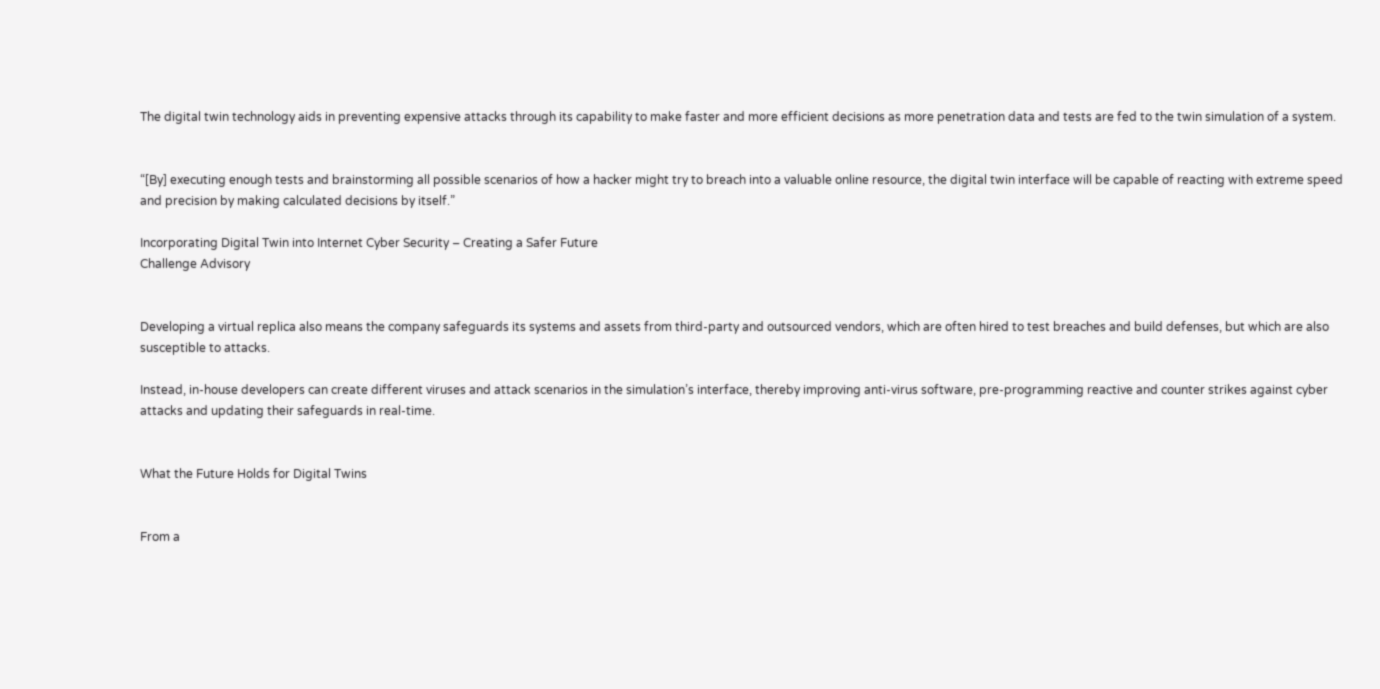The digital twin technology aids in preventing expensive attacks through its capability to make faster and more efficient decisions as more penetration data and tests are fed to the twin simulation of a system.


“[By] executing enough tests and brainstorming all possible scenarios of how a hacker might try to breach into a valuable online resource, the digital twin interface will be capable of reacting with extreme speed and precision by making calculated decisions by itself.”

Incorporating Digital Twin into Internet Cyber Security – Creating a Safer Future
Challenge Advisory


Developing a virtual replica also means the company safeguards its systems and assets from third-party and outsourced vendors, which are often hired to test breaches and build defenses, but which are also susceptible to attacks.

Instead, in-house developers can create different viruses and attack scenarios in the simulation’s interface, thereby improving anti-virus software, pre-programming reactive and counter strikes against cyber attacks and updating their safeguards in real-time.


What the Future Holds for Digital Twins


From a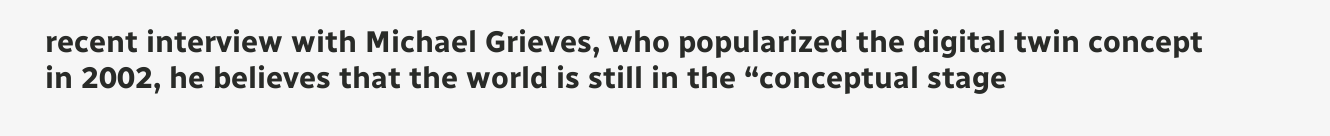recent interview with Michael Grieves, who popularized the digital twin concept in 2002, he believes that the world is still in the “conceptual stage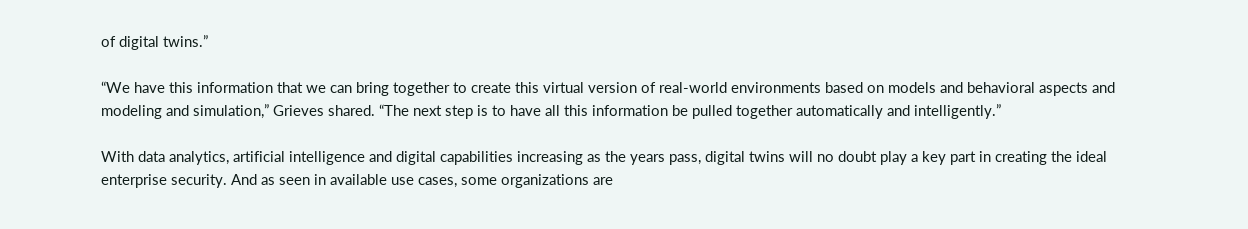of digital twins.”

“We have this information that we can bring together to create this virtual version of real-world environments based on models and behavioral aspects and modeling and simulation,” Grieves shared. “The next step is to have all this information be pulled together automatically and intelligently.”

With data analytics, artificial intelligence and digital capabilities increasing as the years pass, digital twins will no doubt play a key part in creating the ideal enterprise security. And as seen in available use cases, some organizations are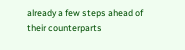already a few steps ahead of their counterparts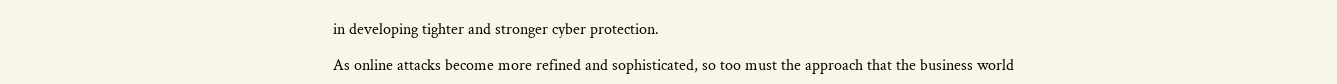in developing tighter and stronger cyber protection.

As online attacks become more refined and sophisticated, so too must the approach that the business world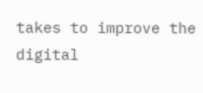takes to improve the digital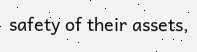safety of their assets,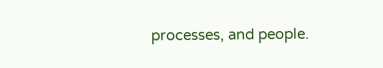processes, and people.